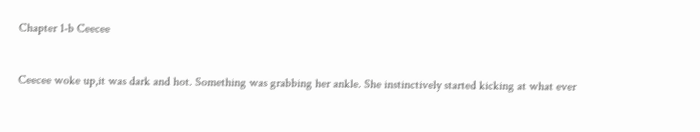Chapter 1-b Ceecee


Ceecee woke up,it was dark and hot. Something was grabbing her ankle. She instinctively started kicking at what ever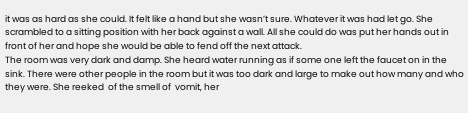it was as hard as she could. It felt like a hand but she wasn’t sure. Whatever it was had let go. She scrambled to a sitting position with her back against a wall. All she could do was put her hands out in front of her and hope she would be able to fend off the next attack.
The room was very dark and damp. She heard water running as if some one left the faucet on in the sink. There were other people in the room but it was too dark and large to make out how many and who they were. She reeked  of the smell of  vomit, her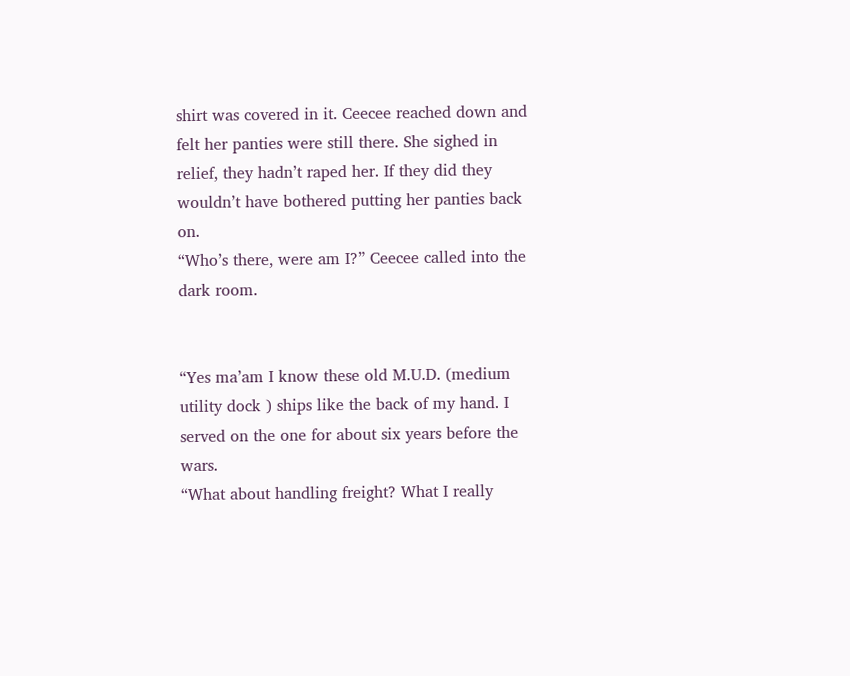shirt was covered in it. Ceecee reached down and felt her panties were still there. She sighed in relief, they hadn’t raped her. If they did they wouldn’t have bothered putting her panties back on.
“Who’s there, were am I?” Ceecee called into the dark room.


“Yes ma’am I know these old M.U.D. (medium utility dock ) ships like the back of my hand. I served on the one for about six years before the wars.
“What about handling freight? What I really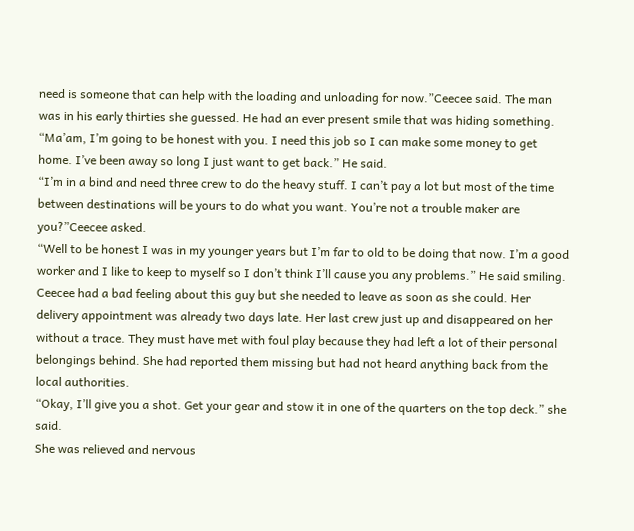need is someone that can help with the loading and unloading for now.”Ceecee said. The man was in his early thirties she guessed. He had an ever present smile that was hiding something.
“Ma’am, I’m going to be honest with you. I need this job so I can make some money to get home. I’ve been away so long I just want to get back.” He said.
“I’m in a bind and need three crew to do the heavy stuff. I can’t pay a lot but most of the time between destinations will be yours to do what you want. You’re not a trouble maker are you?”Ceecee asked.
“Well to be honest I was in my younger years but I’m far to old to be doing that now. I’m a good worker and I like to keep to myself so I don’t think I’ll cause you any problems.” He said smiling.
Ceecee had a bad feeling about this guy but she needed to leave as soon as she could. Her delivery appointment was already two days late. Her last crew just up and disappeared on her without a trace. They must have met with foul play because they had left a lot of their personal belongings behind. She had reported them missing but had not heard anything back from the local authorities.
“Okay, I’ll give you a shot. Get your gear and stow it in one of the quarters on the top deck.” she said.
She was relieved and nervous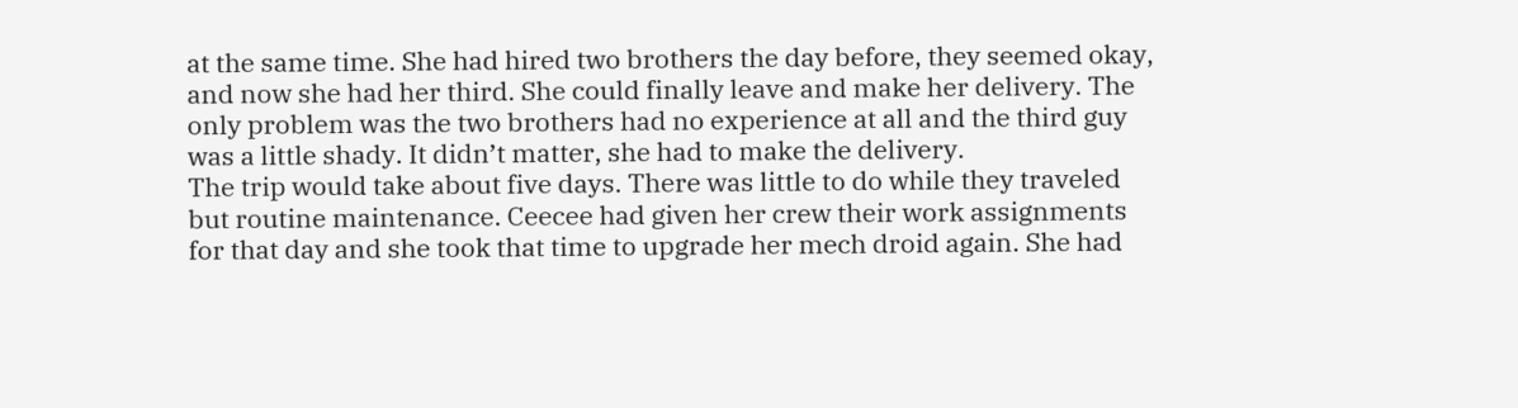at the same time. She had hired two brothers the day before, they seemed okay, and now she had her third. She could finally leave and make her delivery. The only problem was the two brothers had no experience at all and the third guy was a little shady. It didn’t matter, she had to make the delivery.
The trip would take about five days. There was little to do while they traveled but routine maintenance. Ceecee had given her crew their work assignments for that day and she took that time to upgrade her mech droid again. She had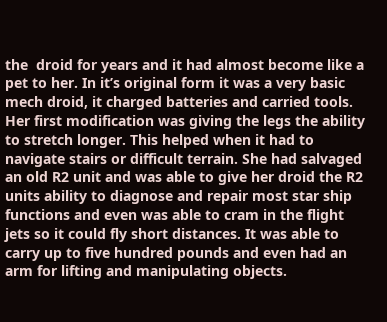the  droid for years and it had almost become like a pet to her. In it’s original form it was a very basic mech droid, it charged batteries and carried tools. Her first modification was giving the legs the ability to stretch longer. This helped when it had to navigate stairs or difficult terrain. She had salvaged an old R2 unit and was able to give her droid the R2 units ability to diagnose and repair most star ship functions and even was able to cram in the flight jets so it could fly short distances. It was able to carry up to five hundred pounds and even had an arm for lifting and manipulating objects.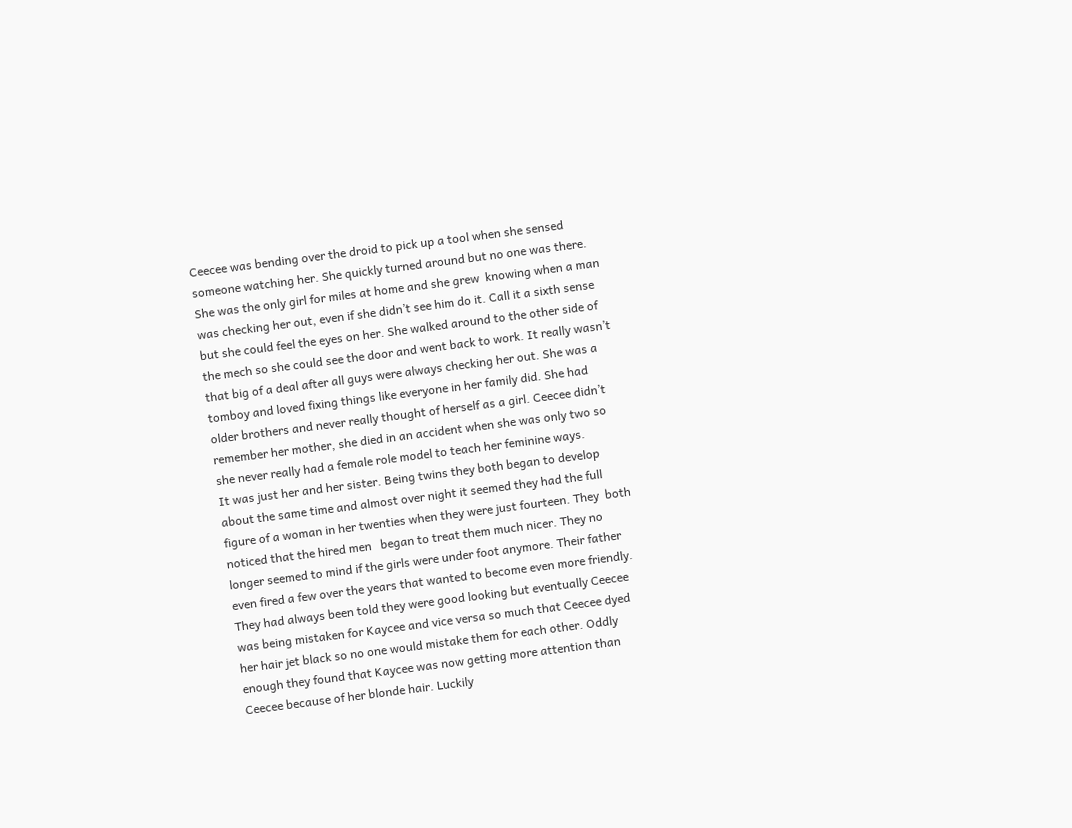Ceecee was bending over the droid to pick up a tool when she sensed someone watching her. She quickly turned around but no one was there. She was the only girl for miles at home and she grew  knowing when a man was checking her out, even if she didn’t see him do it. Call it a sixth sense but she could feel the eyes on her. She walked around to the other side of the mech so she could see the door and went back to work. It really wasn’t that big of a deal after all guys were always checking her out. She was a tomboy and loved fixing things like everyone in her family did. She had older brothers and never really thought of herself as a girl. Ceecee didn’t remember her mother, she died in an accident when she was only two so she never really had a female role model to teach her feminine ways.
It was just her and her sister. Being twins they both began to develop about the same time and almost over night it seemed they had the full figure of a woman in her twenties when they were just fourteen. They  both noticed that the hired men   began to treat them much nicer. They no longer seemed to mind if the girls were under foot anymore. Their father even fired a few over the years that wanted to become even more friendly. They had always been told they were good looking but eventually Ceecee was being mistaken for Kaycee and vice versa so much that Ceecee dyed her hair jet black so no one would mistake them for each other. Oddly enough they found that Kaycee was now getting more attention than Ceecee because of her blonde hair. Luckily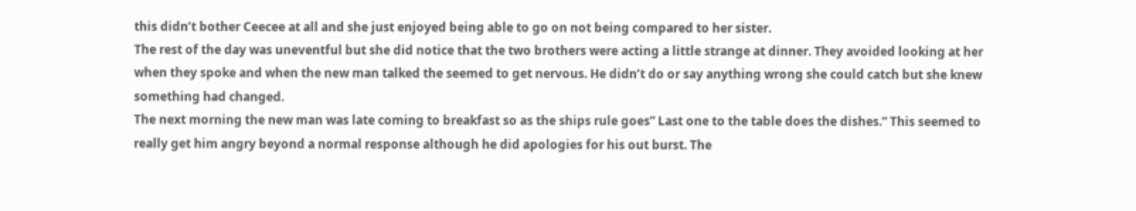this didn’t bother Ceecee at all and she just enjoyed being able to go on not being compared to her sister.
The rest of the day was uneventful but she did notice that the two brothers were acting a little strange at dinner. They avoided looking at her when they spoke and when the new man talked the seemed to get nervous. He didn’t do or say anything wrong she could catch but she knew something had changed.
The next morning the new man was late coming to breakfast so as the ships rule goes” Last one to the table does the dishes.” This seemed to really get him angry beyond a normal response although he did apologies for his out burst. The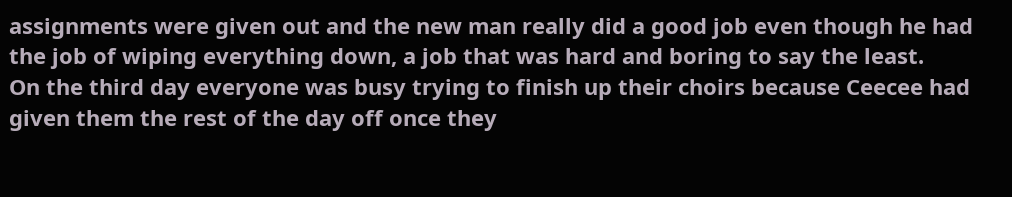assignments were given out and the new man really did a good job even though he had the job of wiping everything down, a job that was hard and boring to say the least.
On the third day everyone was busy trying to finish up their choirs because Ceecee had given them the rest of the day off once they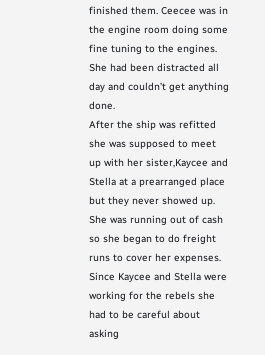finished them. Ceecee was in the engine room doing some fine tuning to the engines. She had been distracted all day and couldn’t get anything done.
After the ship was refitted she was supposed to meet up with her sister,Kaycee and Stella at a prearranged place but they never showed up. She was running out of cash so she began to do freight runs to cover her expenses. Since Kaycee and Stella were working for the rebels she had to be careful about asking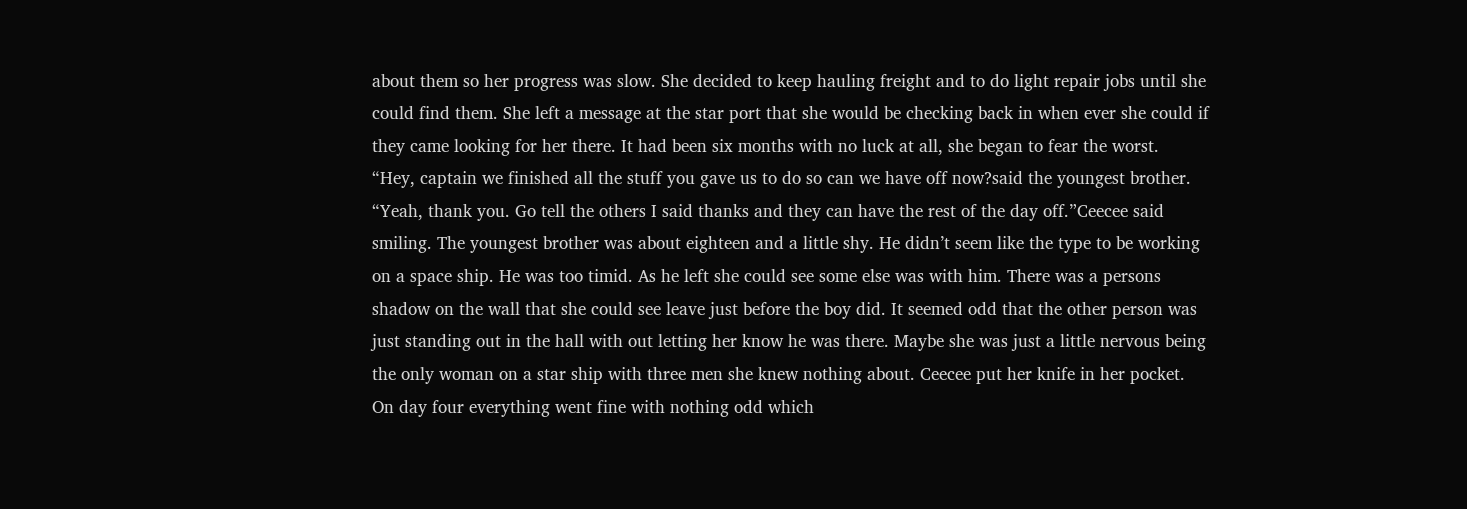about them so her progress was slow. She decided to keep hauling freight and to do light repair jobs until she could find them. She left a message at the star port that she would be checking back in when ever she could if they came looking for her there. It had been six months with no luck at all, she began to fear the worst.
“Hey, captain we finished all the stuff you gave us to do so can we have off now?said the youngest brother.
“Yeah, thank you. Go tell the others I said thanks and they can have the rest of the day off.”Ceecee said smiling. The youngest brother was about eighteen and a little shy. He didn’t seem like the type to be working on a space ship. He was too timid. As he left she could see some else was with him. There was a persons shadow on the wall that she could see leave just before the boy did. It seemed odd that the other person was just standing out in the hall with out letting her know he was there. Maybe she was just a little nervous being the only woman on a star ship with three men she knew nothing about. Ceecee put her knife in her pocket.
On day four everything went fine with nothing odd which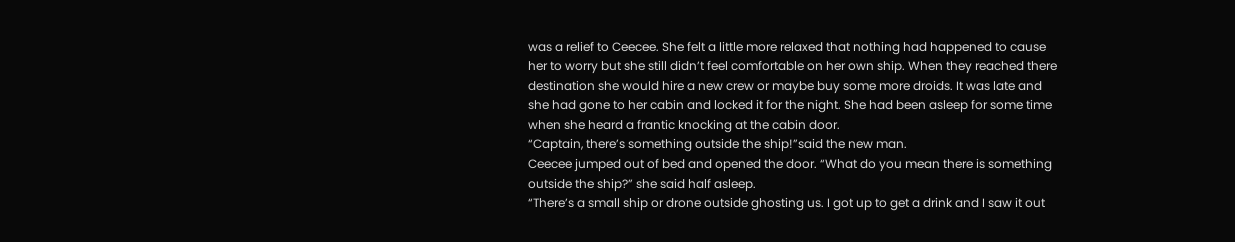was a relief to Ceecee. She felt a little more relaxed that nothing had happened to cause her to worry but she still didn’t feel comfortable on her own ship. When they reached there destination she would hire a new crew or maybe buy some more droids. It was late and she had gone to her cabin and locked it for the night. She had been asleep for some time when she heard a frantic knocking at the cabin door.
“Captain, there’s something outside the ship!”said the new man.
Ceecee jumped out of bed and opened the door. “What do you mean there is something outside the ship?” she said half asleep.
“There’s a small ship or drone outside ghosting us. I got up to get a drink and I saw it out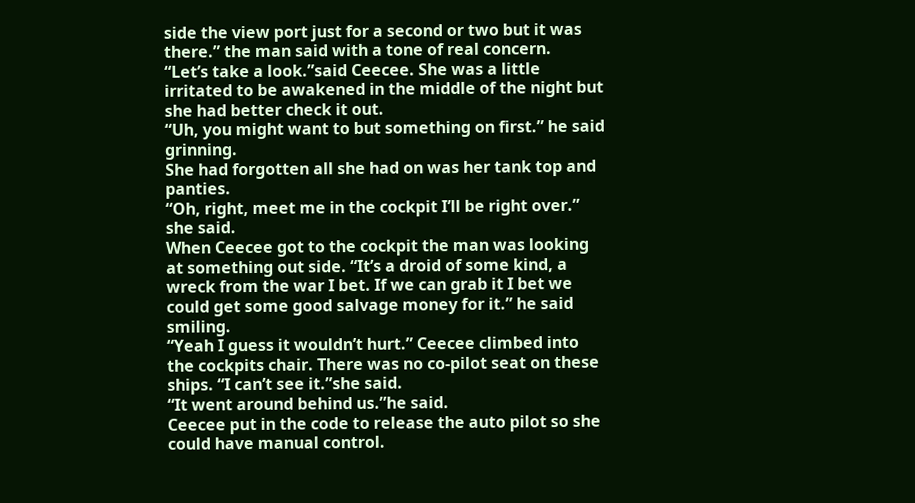side the view port just for a second or two but it was there.” the man said with a tone of real concern.
“Let’s take a look.”said Ceecee. She was a little irritated to be awakened in the middle of the night but she had better check it out.
“Uh, you might want to but something on first.” he said grinning.
She had forgotten all she had on was her tank top and panties.
“Oh, right, meet me in the cockpit I’ll be right over.” she said.
When Ceecee got to the cockpit the man was looking at something out side. “It’s a droid of some kind, a wreck from the war I bet. If we can grab it I bet we could get some good salvage money for it.” he said smiling.
“Yeah I guess it wouldn’t hurt.” Ceecee climbed into the cockpits chair. There was no co-pilot seat on these ships. “I can’t see it.”she said.
“It went around behind us.”he said.
Ceecee put in the code to release the auto pilot so she could have manual control.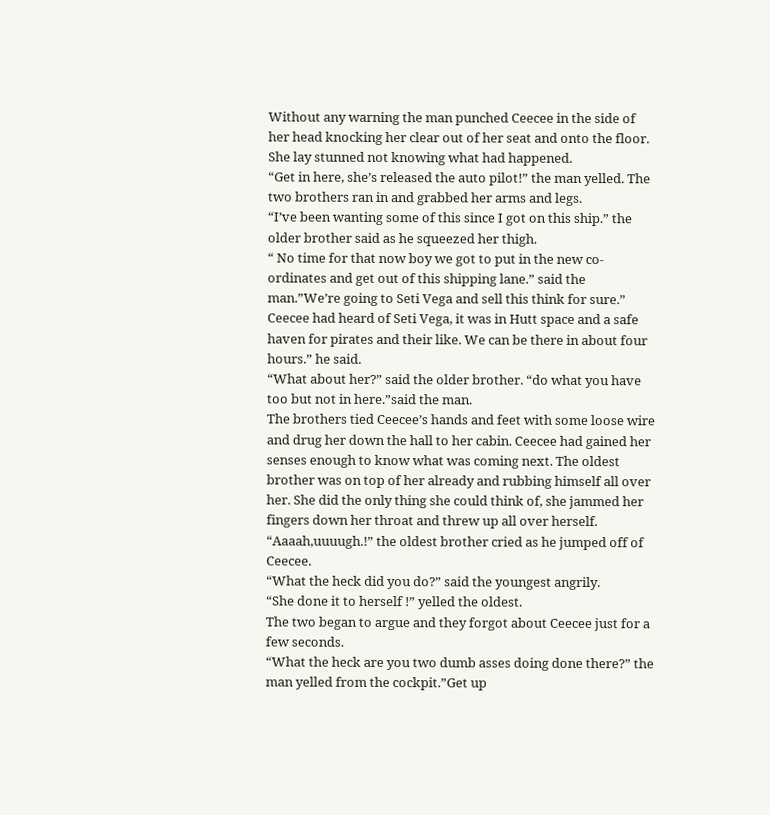Without any warning the man punched Ceecee in the side of her head knocking her clear out of her seat and onto the floor. She lay stunned not knowing what had happened.
“Get in here, she’s released the auto pilot!” the man yelled. The two brothers ran in and grabbed her arms and legs.
“I’ve been wanting some of this since I got on this ship.” the older brother said as he squeezed her thigh.
“ No time for that now boy we got to put in the new co-ordinates and get out of this shipping lane.” said the man.”We’re going to Seti Vega and sell this think for sure.”
Ceecee had heard of Seti Vega, it was in Hutt space and a safe haven for pirates and their like. We can be there in about four hours.” he said.
“What about her?” said the older brother. “do what you have too but not in here.”said the man.
The brothers tied Ceecee’s hands and feet with some loose wire and drug her down the hall to her cabin. Ceecee had gained her senses enough to know what was coming next. The oldest brother was on top of her already and rubbing himself all over her. She did the only thing she could think of, she jammed her fingers down her throat and threw up all over herself.
“Aaaah,uuuugh.!” the oldest brother cried as he jumped off of Ceecee.
“What the heck did you do?” said the youngest angrily.
“She done it to herself !” yelled the oldest.
The two began to argue and they forgot about Ceecee just for a few seconds.
“What the heck are you two dumb asses doing done there?” the man yelled from the cockpit.”Get up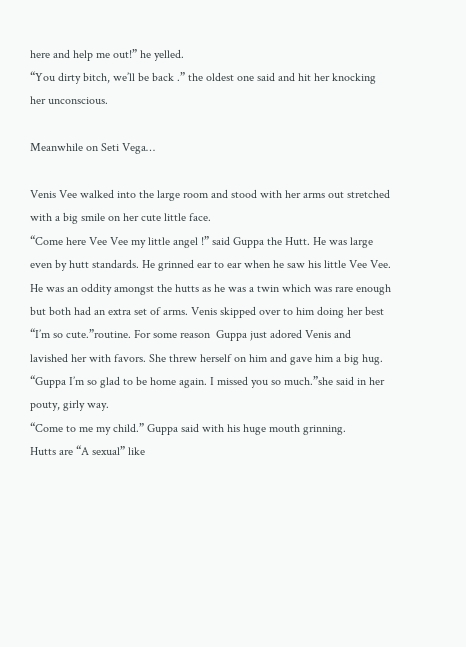here and help me out!” he yelled.
“You dirty bitch, we’ll be back .” the oldest one said and hit her knocking her unconscious.

Meanwhile on Seti Vega…

Venis Vee walked into the large room and stood with her arms out stretched with a big smile on her cute little face.
“Come here Vee Vee my little angel !” said Guppa the Hutt. He was large even by hutt standards. He grinned ear to ear when he saw his little Vee Vee. He was an oddity amongst the hutts as he was a twin which was rare enough but both had an extra set of arms. Venis skipped over to him doing her best “I’m so cute.”routine. For some reason  Guppa just adored Venis and lavished her with favors. She threw herself on him and gave him a big hug.
“Guppa I’m so glad to be home again. I missed you so much.”she said in her pouty, girly way.
“Come to me my child.” Guppa said with his huge mouth grinning.
Hutts are “A sexual” like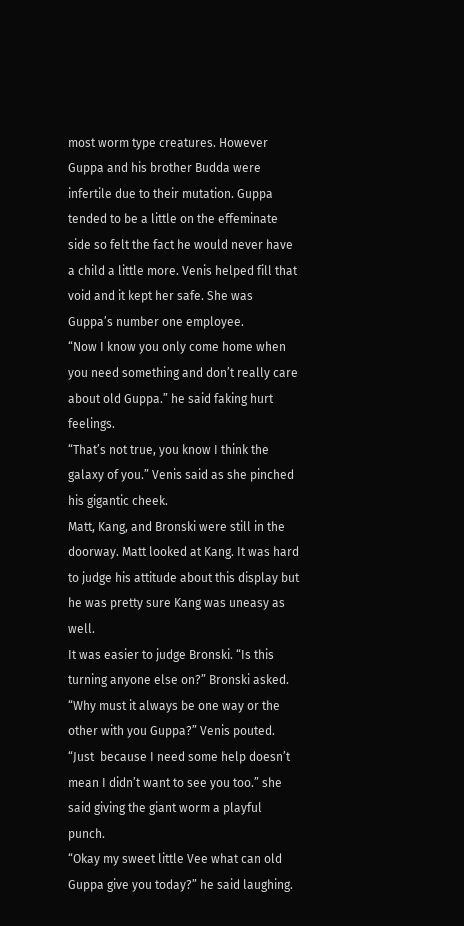most worm type creatures. However Guppa and his brother Budda were infertile due to their mutation. Guppa tended to be a little on the effeminate side so felt the fact he would never have a child a little more. Venis helped fill that void and it kept her safe. She was Guppa’s number one employee.
“Now I know you only come home when you need something and don’t really care about old Guppa.” he said faking hurt feelings.
“That’s not true, you know I think the galaxy of you.” Venis said as she pinched his gigantic cheek.
Matt, Kang, and Bronski were still in the doorway. Matt looked at Kang. It was hard to judge his attitude about this display but he was pretty sure Kang was uneasy as well.
It was easier to judge Bronski. “Is this turning anyone else on?” Bronski asked.
“Why must it always be one way or the other with you Guppa?” Venis pouted.                          “Just  because I need some help doesn’t mean I didn’t want to see you too.” she said giving the giant worm a playful punch.
“Okay my sweet little Vee what can old Guppa give you today?” he said laughing.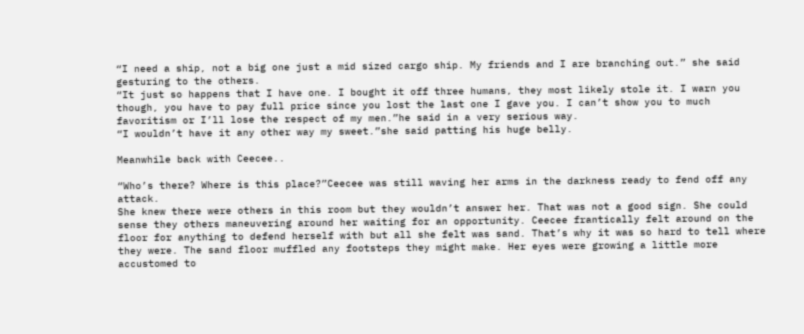“I need a ship, not a big one just a mid sized cargo ship. My friends and I are branching out.” she said gesturing to the others.
“It just so happens that I have one. I bought it off three humans, they most likely stole it. I warn you though, you have to pay full price since you lost the last one I gave you. I can’t show you to much favoritism or I’ll lose the respect of my men.”he said in a very serious way.
“I wouldn’t have it any other way my sweet.”she said patting his huge belly.

Meanwhile back with Ceecee..

“Who’s there? Where is this place?”Ceecee was still waving her arms in the darkness ready to fend off any attack.
She knew there were others in this room but they wouldn’t answer her. That was not a good sign. She could sense they others maneuvering around her waiting for an opportunity. Ceecee frantically felt around on the floor for anything to defend herself with but all she felt was sand. That’s why it was so hard to tell where they were. The sand floor muffled any footsteps they might make. Her eyes were growing a little more  accustomed to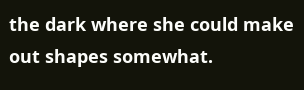the dark where she could make out shapes somewhat.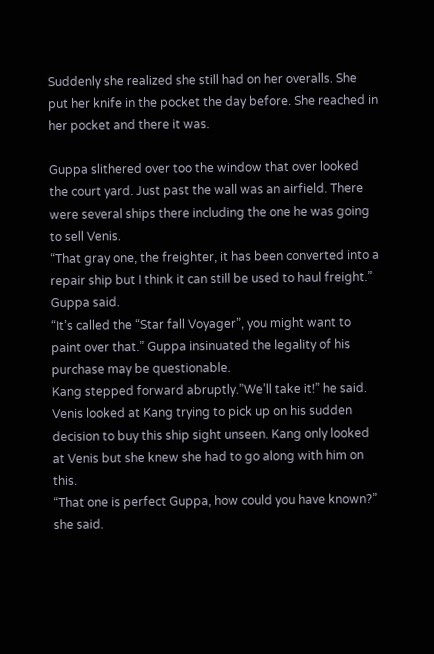Suddenly she realized she still had on her overalls. She put her knife in the pocket the day before. She reached in her pocket and there it was.

Guppa slithered over too the window that over looked the court yard. Just past the wall was an airfield. There were several ships there including the one he was going to sell Venis.
“That gray one, the freighter, it has been converted into a repair ship but I think it can still be used to haul freight.” Guppa said.
“It’s called the “Star fall Voyager”, you might want to paint over that.” Guppa insinuated the legality of his purchase may be questionable.
Kang stepped forward abruptly.”We’ll take it!” he said.
Venis looked at Kang trying to pick up on his sudden decision to buy this ship sight unseen. Kang only looked at Venis but she knew she had to go along with him on this.
“That one is perfect Guppa, how could you have known?” she said.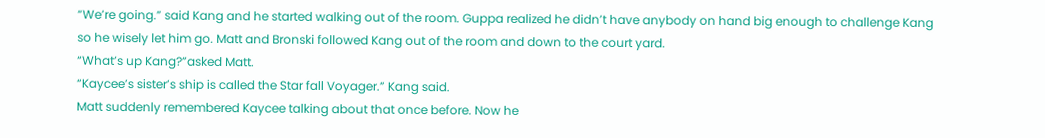“We’re going.” said Kang and he started walking out of the room. Guppa realized he didn’t have anybody on hand big enough to challenge Kang so he wisely let him go. Matt and Bronski followed Kang out of the room and down to the court yard.
“What’s up Kang?”asked Matt.
“Kaycee’s sister’s ship is called the Star fall Voyager.” Kang said.
Matt suddenly remembered Kaycee talking about that once before. Now he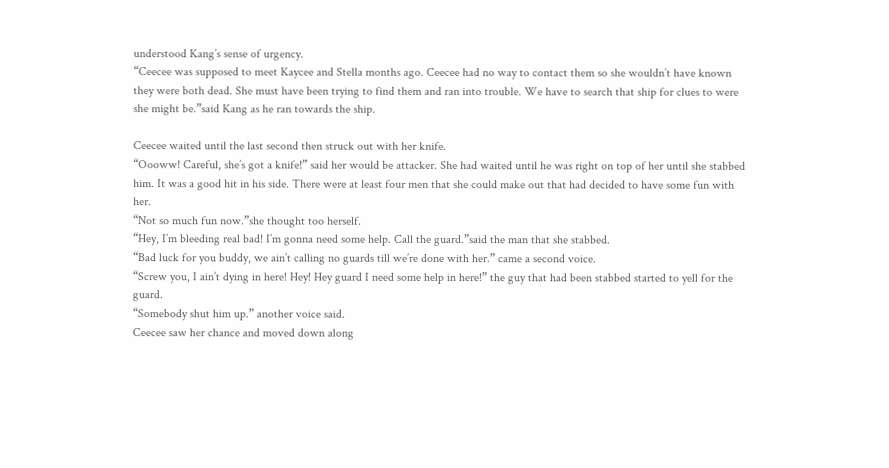understood Kang’s sense of urgency.
“Ceecee was supposed to meet Kaycee and Stella months ago. Ceecee had no way to contact them so she wouldn’t have known they were both dead. She must have been trying to find them and ran into trouble. We have to search that ship for clues to were she might be.”said Kang as he ran towards the ship.

Ceecee waited until the last second then struck out with her knife.
“Oooww! Careful, she’s got a knife!” said her would be attacker. She had waited until he was right on top of her until she stabbed him. It was a good hit in his side. There were at least four men that she could make out that had decided to have some fun with her.
“Not so much fun now.”she thought too herself.
“Hey, I’m bleeding real bad! I’m gonna need some help. Call the guard.”said the man that she stabbed.
“Bad luck for you buddy, we ain’t calling no guards till we’re done with her.” came a second voice.
“Screw you, I ain’t dying in here! Hey! Hey guard I need some help in here!” the guy that had been stabbed started to yell for the guard.
“Somebody shut him up.” another voice said.
Ceecee saw her chance and moved down along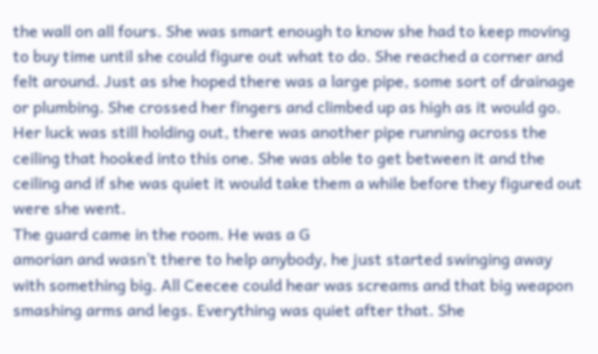the wall on all fours. She was smart enough to know she had to keep moving to buy time until she could figure out what to do. She reached a corner and felt around. Just as she hoped there was a large pipe, some sort of drainage or plumbing. She crossed her fingers and climbed up as high as it would go. Her luck was still holding out, there was another pipe running across the ceiling that hooked into this one. She was able to get between it and the ceiling and if she was quiet it would take them a while before they figured out were she went.
The guard came in the room. He was a G
amorian and wasn’t there to help anybody, he just started swinging away with something big. All Ceecee could hear was screams and that big weapon smashing arms and legs. Everything was quiet after that. She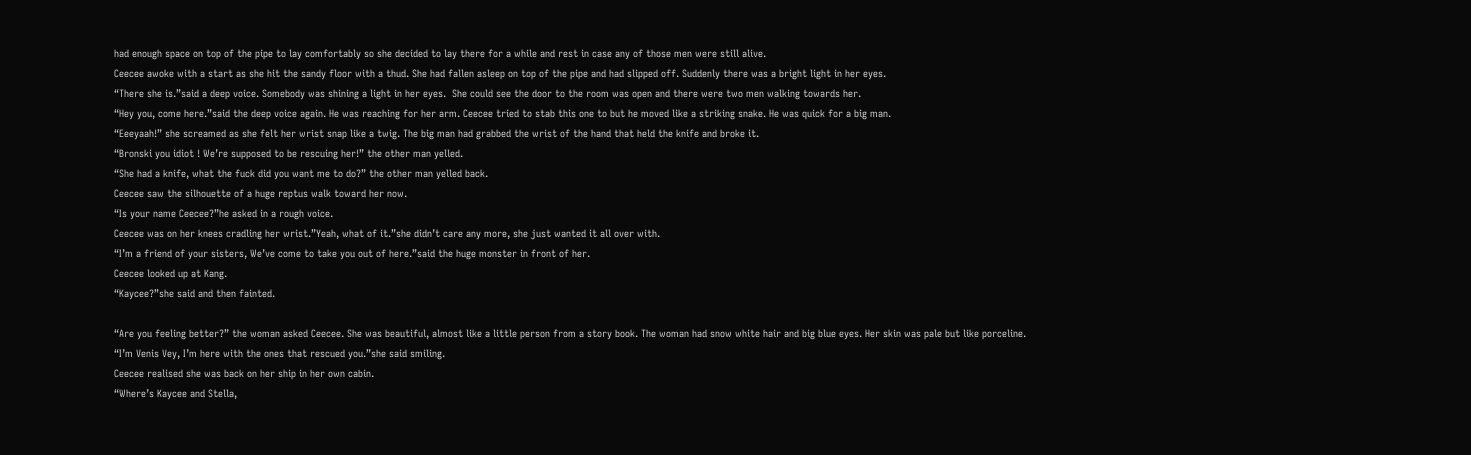had enough space on top of the pipe to lay comfortably so she decided to lay there for a while and rest in case any of those men were still alive.
Ceecee awoke with a start as she hit the sandy floor with a thud. She had fallen asleep on top of the pipe and had slipped off. Suddenly there was a bright light in her eyes.
“There she is.”said a deep voice. Somebody was shining a light in her eyes.  She could see the door to the room was open and there were two men walking towards her.
“Hey you, come here.”said the deep voice again. He was reaching for her arm. Ceecee tried to stab this one to but he moved like a striking snake. He was quick for a big man.
“Eeeyaah!” she screamed as she felt her wrist snap like a twig. The big man had grabbed the wrist of the hand that held the knife and broke it.
“Bronski you idiot ! We’re supposed to be rescuing her!” the other man yelled.
“She had a knife, what the fuck did you want me to do?” the other man yelled back.
Ceecee saw the silhouette of a huge reptus walk toward her now.
“Is your name Ceecee?”he asked in a rough voice.
Ceecee was on her knees cradling her wrist.”Yeah, what of it.”she didn’t care any more, she just wanted it all over with.
“I’m a friend of your sisters, We’ve come to take you out of here.”said the huge monster in front of her.
Ceecee looked up at Kang.
“Kaycee?”she said and then fainted.

“Are you feeling better?” the woman asked Ceecee. She was beautiful, almost like a little person from a story book. The woman had snow white hair and big blue eyes. Her skin was pale but like porceline.
“I’m Venis Vey, I’m here with the ones that rescued you.”she said smiling.
Ceecee realised she was back on her ship in her own cabin.
“Where’s Kaycee and Stella,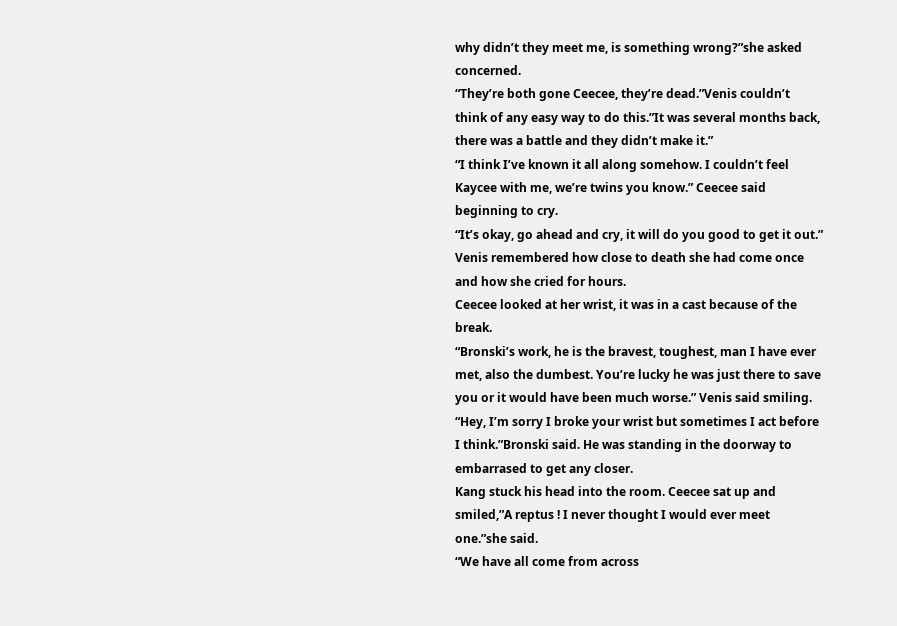why didn’t they meet me, is something wrong?”she asked concerned.
“They’re both gone Ceecee, they’re dead.”Venis couldn’t think of any easy way to do this.”It was several months back, there was a battle and they didn’t make it.”
“I think I’ve known it all along somehow. I couldn’t feel Kaycee with me, we’re twins you know.” Ceecee said beginning to cry.
“It’s okay, go ahead and cry, it will do you good to get it out.” Venis remembered how close to death she had come once and how she cried for hours.
Ceecee looked at her wrist, it was in a cast because of the break.
“Bronski’s work, he is the bravest, toughest, man I have ever met, also the dumbest. You’re lucky he was just there to save you or it would have been much worse.” Venis said smiling.
“Hey, I’m sorry I broke your wrist but sometimes I act before I think.”Bronski said. He was standing in the doorway to embarrased to get any closer.
Kang stuck his head into the room. Ceecee sat up and smiled,”A reptus ! I never thought I would ever meet one.”she said.
“We have all come from across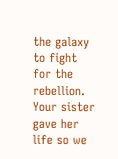the galaxy to fight for the rebellion. Your sister gave her life so we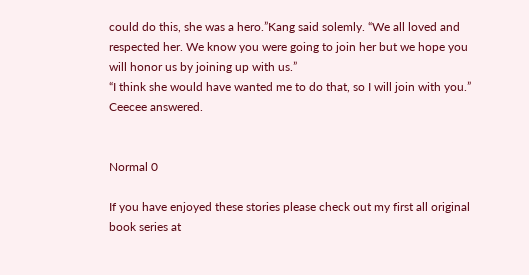could do this, she was a hero.”Kang said solemly. “We all loved and respected her. We know you were going to join her but we hope you will honor us by joining up with us.”
“I think she would have wanted me to do that, so I will join with you.” Ceecee answered.


Normal 0

If you have enjoyed these stories please check out my first all original book series at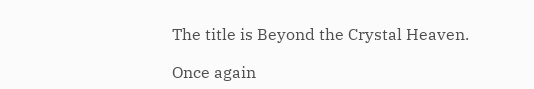The title is Beyond the Crystal Heaven.

Once again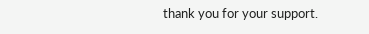thank you for your support.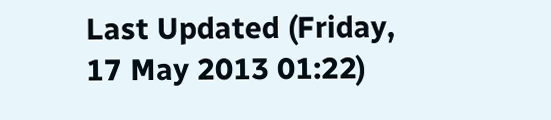Last Updated (Friday, 17 May 2013 01:22)